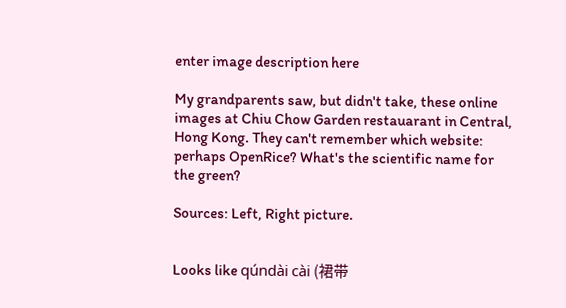enter image description here

My grandparents saw, but didn't take, these online images at Chiu Chow Garden restauarant in Central, Hong Kong. They can't remember which website: perhaps OpenRice? What's the scientific name for the green?

Sources: Left, Right picture.


Looks like qúndài cài (裙带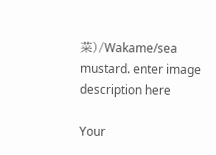菜)/Wakame/sea mustard. enter image description here

Your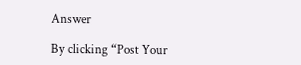Answer

By clicking “Post Your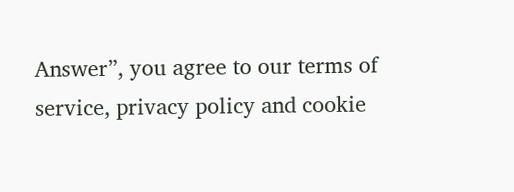Answer”, you agree to our terms of service, privacy policy and cookie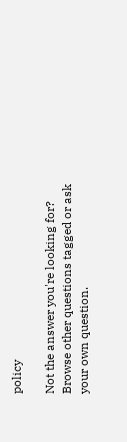policy

Not the answer you're looking for? Browse other questions tagged or ask your own question.